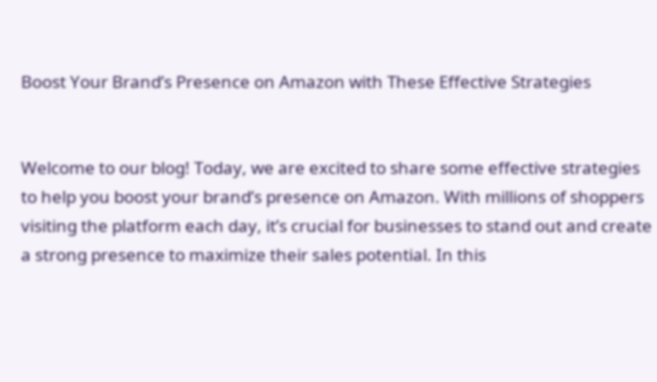Boost Your Brand’s Presence on Amazon with These Effective Strategies


Welcome to our blog! Today, we are excited to share some effective strategies to help you boost your brand’s presence on Amazon. With millions of shoppers visiting the platform each day, it’s crucial for businesses to stand out and create a strong presence to maximize their sales potential. In this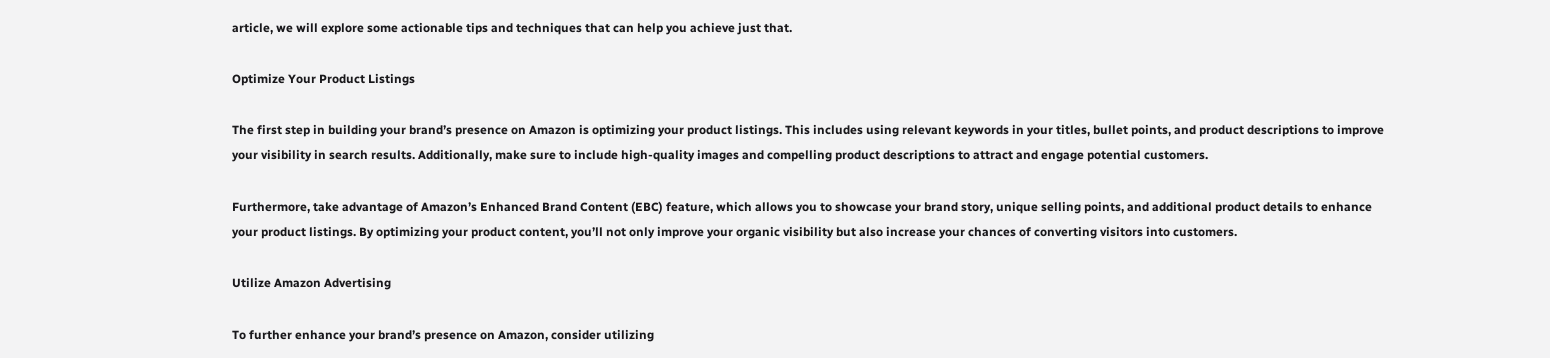article, we will explore some actionable tips and techniques that can help you achieve just that.

Optimize Your Product Listings

The first step in building your brand’s presence on Amazon is optimizing your product listings. This includes using relevant keywords in your titles, bullet points, and product descriptions to improve your visibility in search results. Additionally, make sure to include high-quality images and compelling product descriptions to attract and engage potential customers.

Furthermore, take advantage of Amazon’s Enhanced Brand Content (EBC) feature, which allows you to showcase your brand story, unique selling points, and additional product details to enhance your product listings. By optimizing your product content, you’ll not only improve your organic visibility but also increase your chances of converting visitors into customers.

Utilize Amazon Advertising

To further enhance your brand’s presence on Amazon, consider utilizing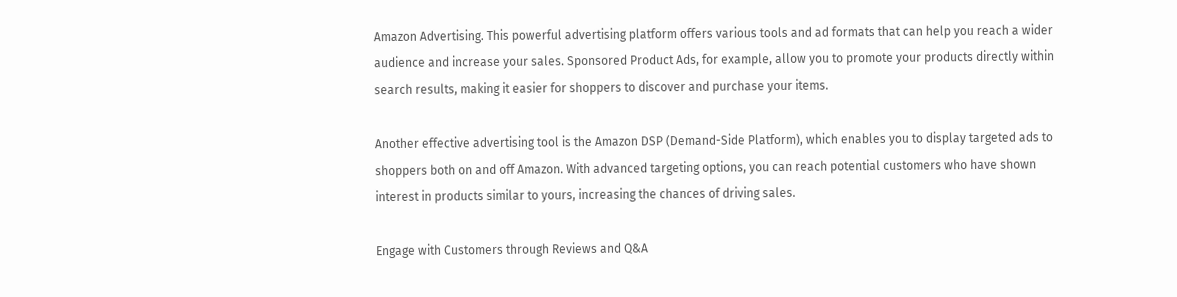Amazon Advertising. This powerful advertising platform offers various tools and ad formats that can help you reach a wider audience and increase your sales. Sponsored Product Ads, for example, allow you to promote your products directly within search results, making it easier for shoppers to discover and purchase your items.

Another effective advertising tool is the Amazon DSP (Demand-Side Platform), which enables you to display targeted ads to shoppers both on and off Amazon. With advanced targeting options, you can reach potential customers who have shown interest in products similar to yours, increasing the chances of driving sales.

Engage with Customers through Reviews and Q&A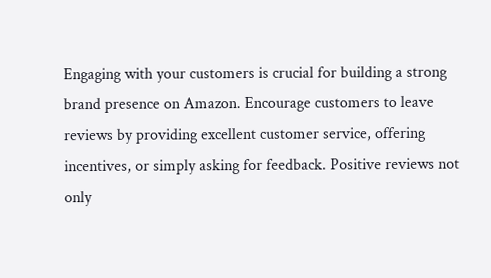Engaging with your customers is crucial for building a strong brand presence on Amazon. Encourage customers to leave reviews by providing excellent customer service, offering incentives, or simply asking for feedback. Positive reviews not only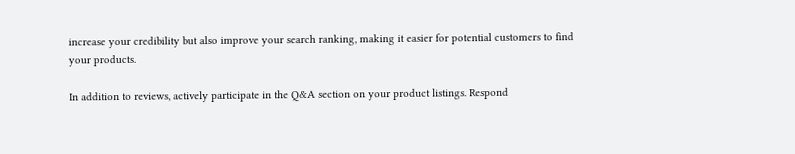increase your credibility but also improve your search ranking, making it easier for potential customers to find your products.

In addition to reviews, actively participate in the Q&A section on your product listings. Respond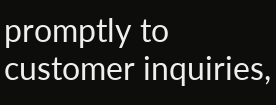promptly to customer inquiries,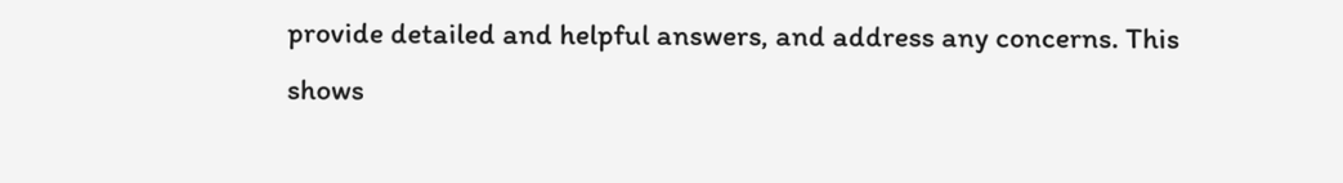provide detailed and helpful answers, and address any concerns. This shows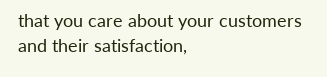that you care about your customers and their satisfaction,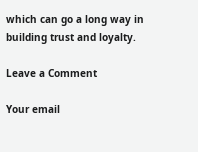which can go a long way in building trust and loyalty.

Leave a Comment

Your email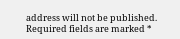address will not be published. Required fields are marked *